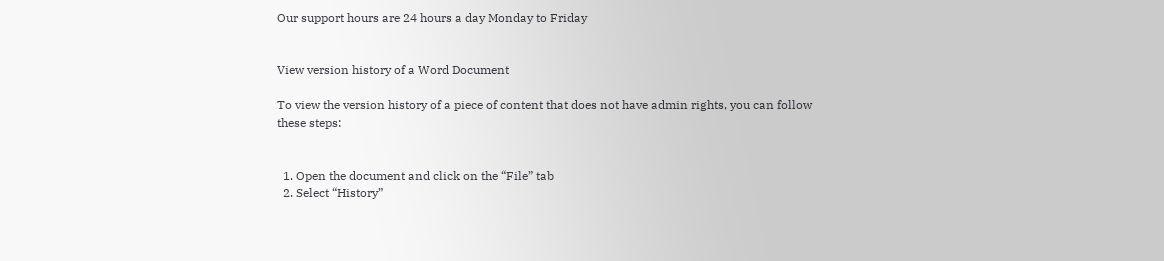Our support hours are 24 hours a day Monday to Friday


View version history of a Word Document

To view the version history of a piece of content that does not have admin rights, you can follow these steps:


  1. Open the document and click on the “File” tab
  2. Select “History”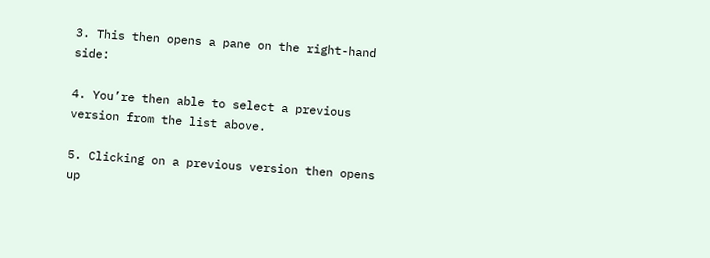3. This then opens a pane on the right-hand side:

4. You’re then able to select a previous version from the list above.

5. Clicking on a previous version then opens up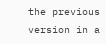the previous version in a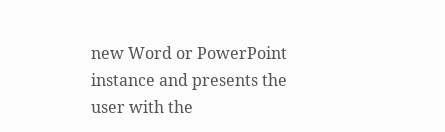new Word or PowerPoint instance and presents the user with the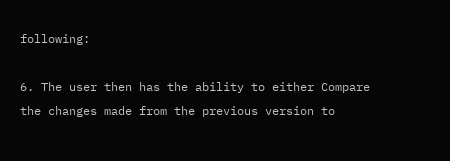following:

6. The user then has the ability to either Compare the changes made from the previous version to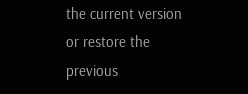the current version or restore the previous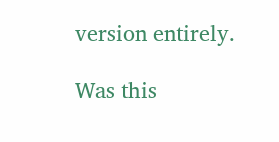version entirely.

Was this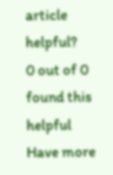article helpful?
0 out of 0 found this helpful
Have more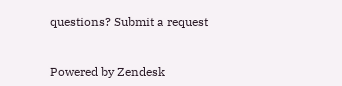questions? Submit a request


Powered by Zendesk